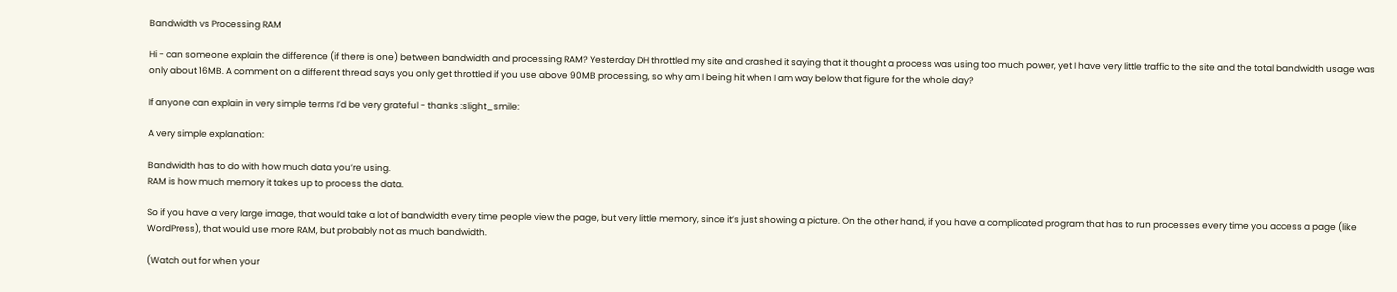Bandwidth vs Processing RAM

Hi - can someone explain the difference (if there is one) between bandwidth and processing RAM? Yesterday DH throttled my site and crashed it saying that it thought a process was using too much power, yet I have very little traffic to the site and the total bandwidth usage was only about 16MB. A comment on a different thread says you only get throttled if you use above 90MB processing, so why am I being hit when I am way below that figure for the whole day?

If anyone can explain in very simple terms I’d be very grateful - thanks :slight_smile:

A very simple explanation:

Bandwidth has to do with how much data you’re using.
RAM is how much memory it takes up to process the data.

So if you have a very large image, that would take a lot of bandwidth every time people view the page, but very little memory, since it’s just showing a picture. On the other hand, if you have a complicated program that has to run processes every time you access a page (like WordPress), that would use more RAM, but probably not as much bandwidth.

(Watch out for when your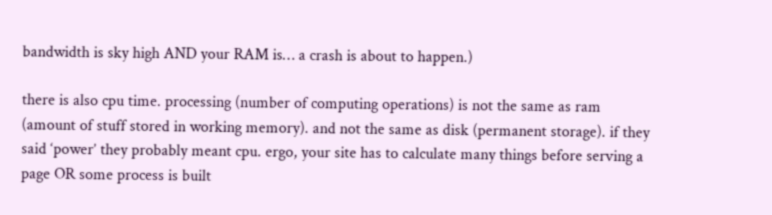bandwidth is sky high AND your RAM is… a crash is about to happen.)

there is also cpu time. processing (number of computing operations) is not the same as ram (amount of stuff stored in working memory). and not the same as disk (permanent storage). if they said ‘power’ they probably meant cpu. ergo, your site has to calculate many things before serving a page OR some process is built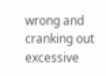wrong and cranking out excessive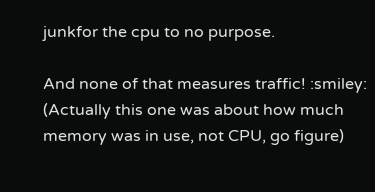junkfor the cpu to no purpose.

And none of that measures traffic! :smiley: (Actually this one was about how much memory was in use, not CPU, go figure)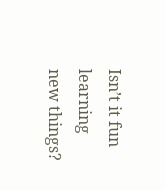Isn’t it fun learning new things?